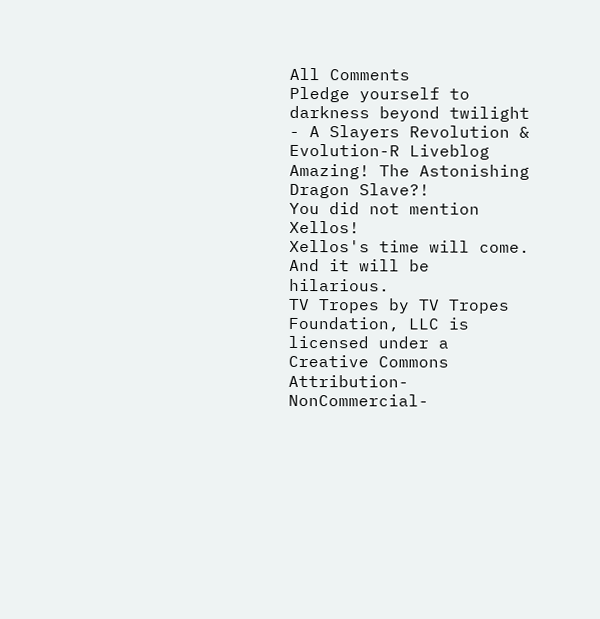All Comments
Pledge yourself to darkness beyond twilight - A Slayers Revolution & Evolution-R Liveblog
Amazing! The Astonishing Dragon Slave?!
You did not mention Xellos!
Xellos's time will come. And it will be hilarious.
TV Tropes by TV Tropes Foundation, LLC is licensed under a Creative Commons Attribution-NonCommercial-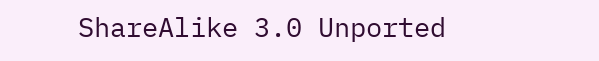ShareAlike 3.0 Unported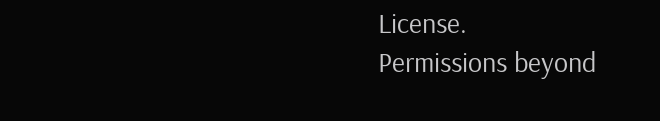License.
Permissions beyond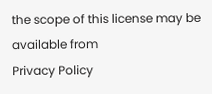the scope of this license may be available from
Privacy Policy